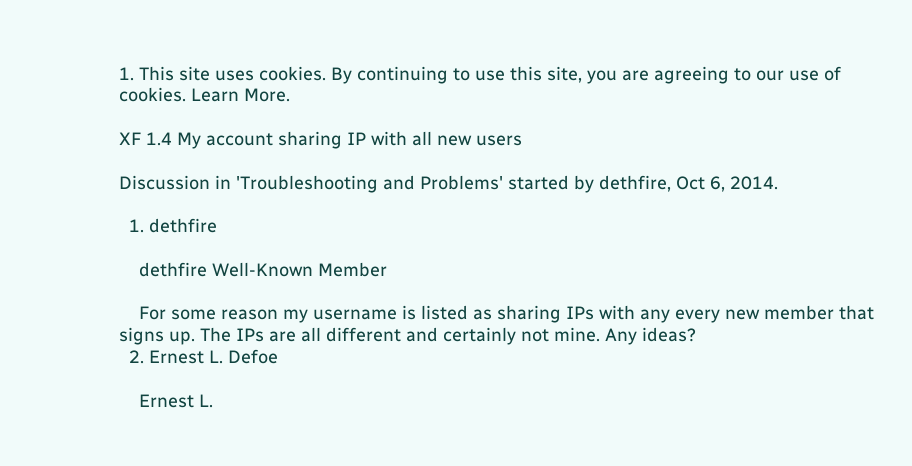1. This site uses cookies. By continuing to use this site, you are agreeing to our use of cookies. Learn More.

XF 1.4 My account sharing IP with all new users

Discussion in 'Troubleshooting and Problems' started by dethfire, Oct 6, 2014.

  1. dethfire

    dethfire Well-Known Member

    For some reason my username is listed as sharing IPs with any every new member that signs up. The IPs are all different and certainly not mine. Any ideas?
  2. Ernest L. Defoe

    Ernest L.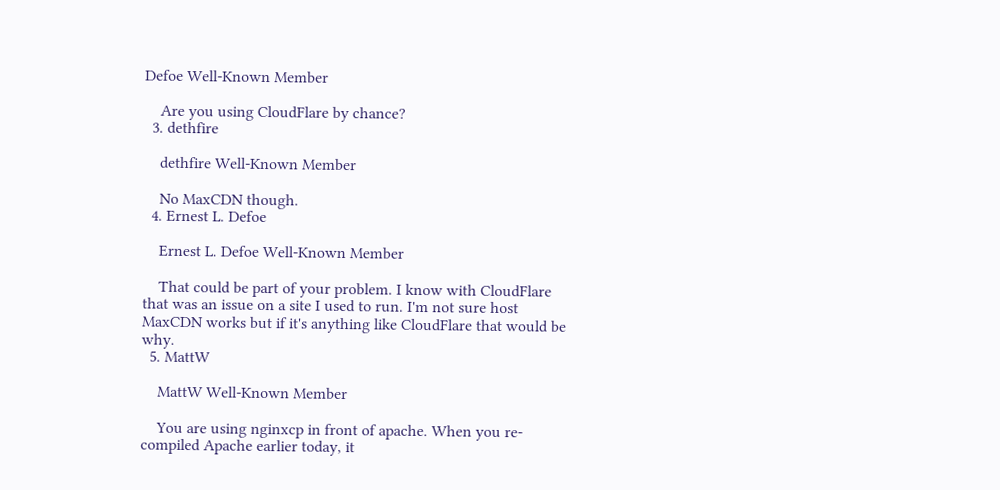Defoe Well-Known Member

    Are you using CloudFlare by chance?
  3. dethfire

    dethfire Well-Known Member

    No MaxCDN though.
  4. Ernest L. Defoe

    Ernest L. Defoe Well-Known Member

    That could be part of your problem. I know with CloudFlare that was an issue on a site I used to run. I'm not sure host MaxCDN works but if it's anything like CloudFlare that would be why.
  5. MattW

    MattW Well-Known Member

    You are using nginxcp in front of apache. When you re-compiled Apache earlier today, it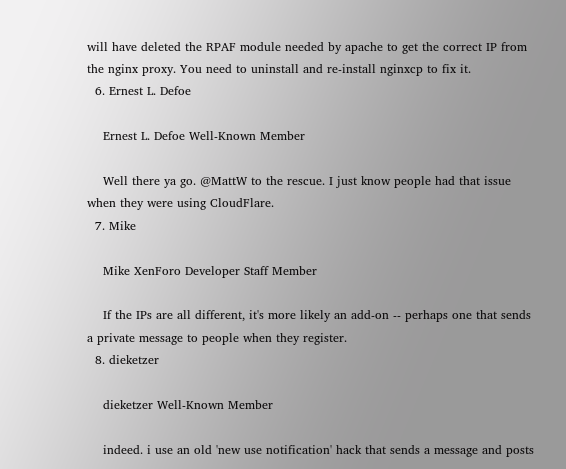will have deleted the RPAF module needed by apache to get the correct IP from the nginx proxy. You need to uninstall and re-install nginxcp to fix it.
  6. Ernest L. Defoe

    Ernest L. Defoe Well-Known Member

    Well there ya go. @MattW to the rescue. I just know people had that issue when they were using CloudFlare.
  7. Mike

    Mike XenForo Developer Staff Member

    If the IPs are all different, it's more likely an add-on -- perhaps one that sends a private message to people when they register.
  8. dieketzer

    dieketzer Well-Known Member

    indeed. i use an old 'new use notification' hack that sends a message and posts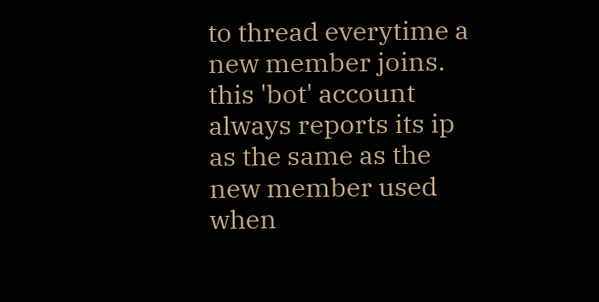to thread everytime a new member joins. this 'bot' account always reports its ip as the same as the new member used when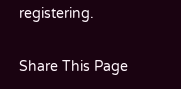registering.

Share This Page